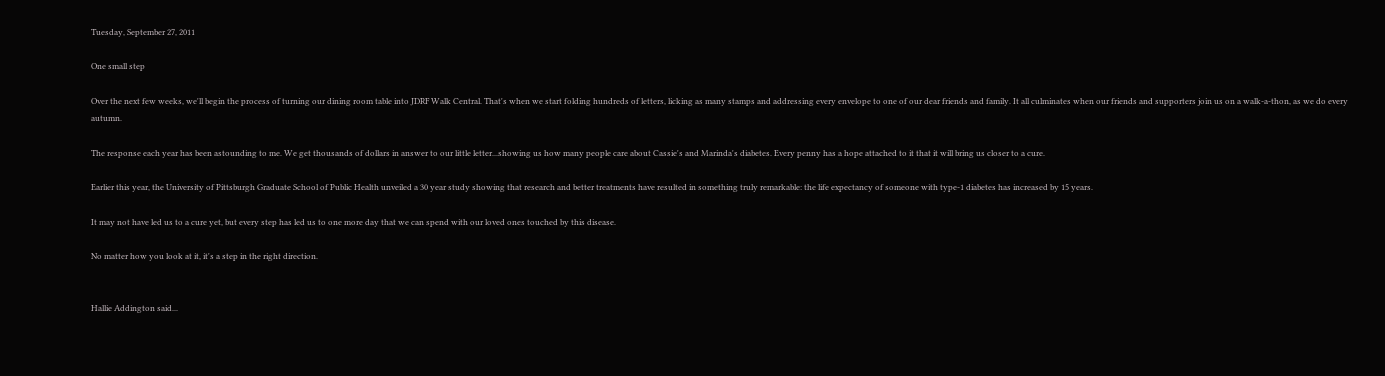Tuesday, September 27, 2011

One small step

Over the next few weeks, we'll begin the process of turning our dining room table into JDRF Walk Central. That's when we start folding hundreds of letters, licking as many stamps and addressing every envelope to one of our dear friends and family. It all culminates when our friends and supporters join us on a walk-a-thon, as we do every autumn.

The response each year has been astounding to me. We get thousands of dollars in answer to our little letter...showing us how many people care about Cassie's and Marinda's diabetes. Every penny has a hope attached to it that it will bring us closer to a cure.

Earlier this year, the University of Pittsburgh Graduate School of Public Health unveiled a 30 year study showing that research and better treatments have resulted in something truly remarkable: the life expectancy of someone with type-1 diabetes has increased by 15 years.

It may not have led us to a cure yet, but every step has led us to one more day that we can spend with our loved ones touched by this disease.

No matter how you look at it, it's a step in the right direction.


Hallie Addington said...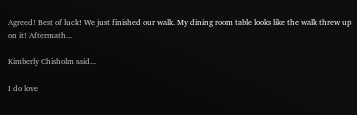Agreed! Best of luck! We just finished our walk. My dining room table looks like the walk threw up on it! Aftermath...

Kimberly Chisholm said...

I do love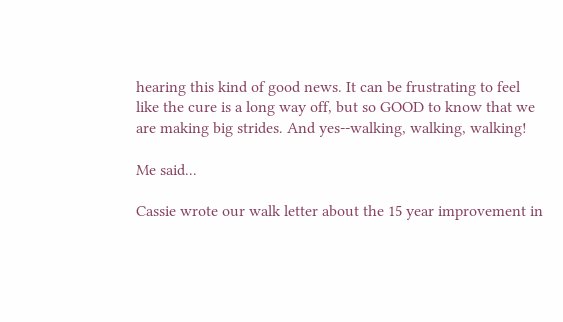hearing this kind of good news. It can be frustrating to feel like the cure is a long way off, but so GOOD to know that we are making big strides. And yes--walking, walking, walking!

Me said...

Cassie wrote our walk letter about the 15 year improvement in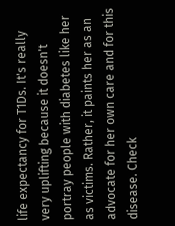life expectancy for T1Ds. It's really very uplifting because it doesn't portray people with diabetes like her as victims. Rather, it paints her as an advocate for her own care and for this disease. Check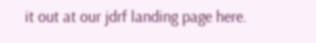it out at our jdrf landing page here.